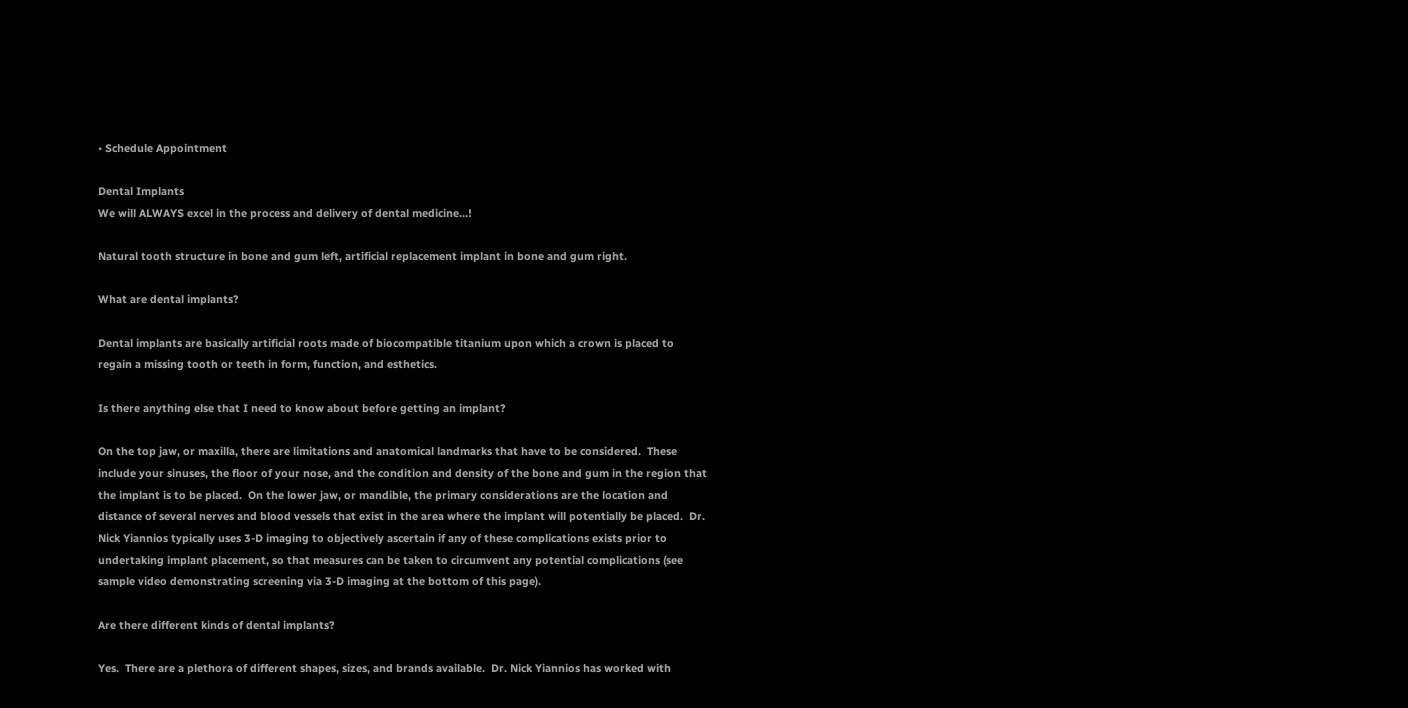• Schedule Appointment

Dental Implants
We will ALWAYS excel in the process and delivery of dental medicine…!

Natural tooth structure in bone and gum left, artificial replacement implant in bone and gum right.

What are dental implants?

Dental implants are basically artificial roots made of biocompatible titanium upon which a crown is placed to regain a missing tooth or teeth in form, function, and esthetics.

Is there anything else that I need to know about before getting an implant?

On the top jaw, or maxilla, there are limitations and anatomical landmarks that have to be considered.  These include your sinuses, the floor of your nose, and the condition and density of the bone and gum in the region that the implant is to be placed.  On the lower jaw, or mandible, the primary considerations are the location and distance of several nerves and blood vessels that exist in the area where the implant will potentially be placed.  Dr. Nick Yiannios typically uses 3-D imaging to objectively ascertain if any of these complications exists prior to undertaking implant placement, so that measures can be taken to circumvent any potential complications (see sample video demonstrating screening via 3-D imaging at the bottom of this page).

Are there different kinds of dental implants?

Yes.  There are a plethora of different shapes, sizes, and brands available.  Dr. Nick Yiannios has worked with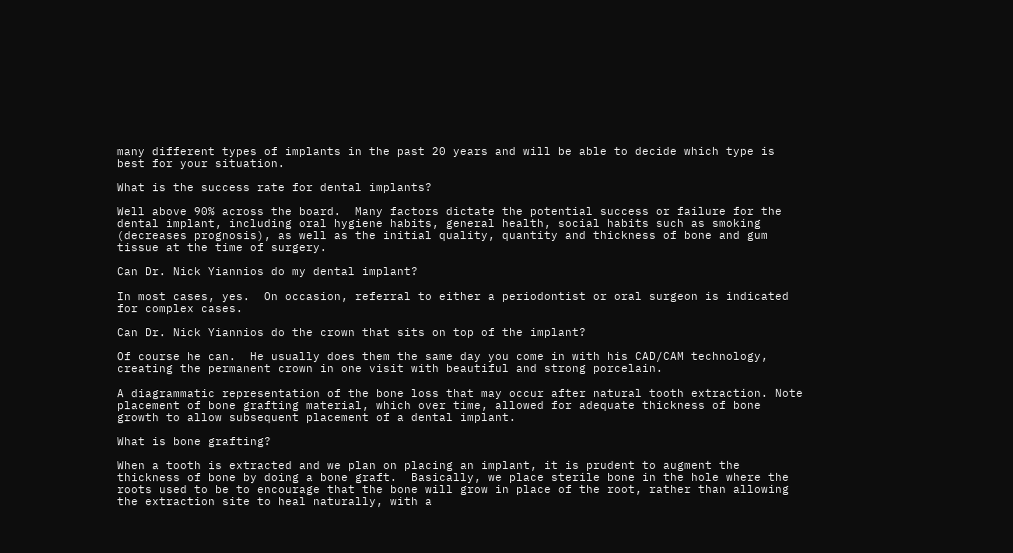many different types of implants in the past 20 years and will be able to decide which type is best for your situation.

What is the success rate for dental implants?

Well above 90% across the board.  Many factors dictate the potential success or failure for the dental implant, including oral hygiene habits, general health, social habits such as smoking (decreases prognosis), as well as the initial quality, quantity and thickness of bone and gum tissue at the time of surgery.

Can Dr. Nick Yiannios do my dental implant?

In most cases, yes.  On occasion, referral to either a periodontist or oral surgeon is indicated for complex cases.

Can Dr. Nick Yiannios do the crown that sits on top of the implant?

Of course he can.  He usually does them the same day you come in with his CAD/CAM technology, creating the permanent crown in one visit with beautiful and strong porcelain.

A diagrammatic representation of the bone loss that may occur after natural tooth extraction. Note placement of bone grafting material, which over time, allowed for adequate thickness of bone growth to allow subsequent placement of a dental implant.

What is bone grafting?

When a tooth is extracted and we plan on placing an implant, it is prudent to augment the thickness of bone by doing a bone graft.  Basically, we place sterile bone in the hole where the roots used to be to encourage that the bone will grow in place of the root, rather than allowing the extraction site to heal naturally, with a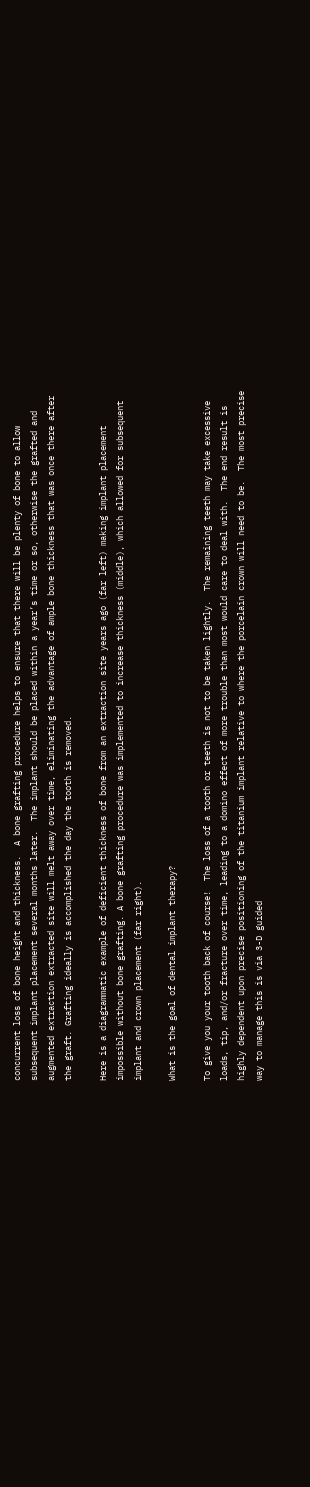concurrent loss of bone height and thickness.  A bone grafting procedure helps to ensure that there will be plenty of bone to allow subsequent implant placement several months later.  The implant should be placed within a year’s time or so, otherwise the grafted and augmented extraction extracted site will melt away over time, eliminating the advantage of ample bone thickness that was once there after the graft. Grafting ideally is accomplished the day the tooth is removed.

Here is a diagrammatic example of deficient thickness of bone from an extraction site years ago (far left) making implant placement impossible without bone grafting. A bone grafting procedure was implemented to increase thickness (middle), which allowed for subsequent implant and crown placement (far right).

What is the goal of dental implant therapy?

To give you your tooth back of course!  The loss of a tooth or teeth is not to be taken lightly.  The remaining teeth may take excessive loads, tip, and/or fracture over time, leading to a domino effect of more trouble than most would care to deal with.  The end result is highly dependent upon precise positioning of the titanium implant relative to where the porcelain crown will need to be.  The most precise way to manage this is via 3-D guided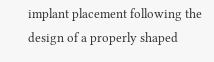implant placement following the design of a properly shaped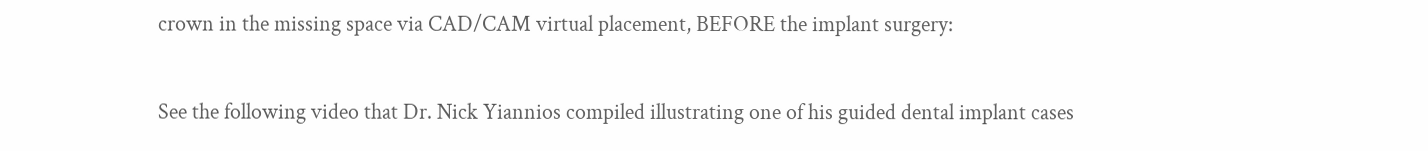crown in the missing space via CAD/CAM virtual placement, BEFORE the implant surgery:

See the following video that Dr. Nick Yiannios compiled illustrating one of his guided dental implant cases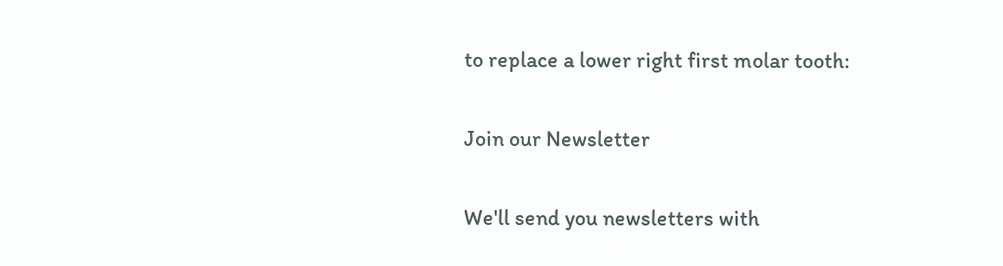to replace a lower right first molar tooth:

Join our Newsletter

We'll send you newsletters with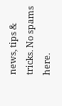news, tips & tricks. No spams here.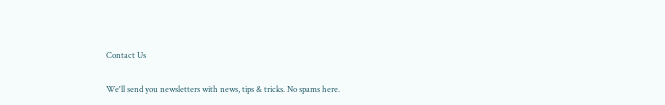Contact Us

We'll send you newsletters with news, tips & tricks. No spams here.